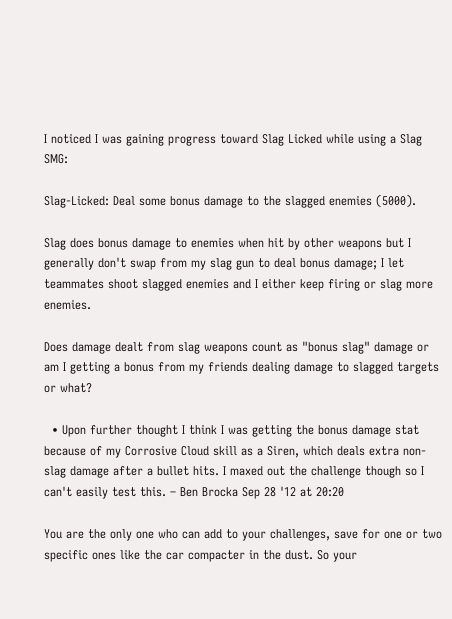I noticed I was gaining progress toward Slag Licked while using a Slag SMG:

Slag-Licked: Deal some bonus damage to the slagged enemies (5000).

Slag does bonus damage to enemies when hit by other weapons but I generally don't swap from my slag gun to deal bonus damage; I let teammates shoot slagged enemies and I either keep firing or slag more enemies.

Does damage dealt from slag weapons count as "bonus slag" damage or am I getting a bonus from my friends dealing damage to slagged targets or what?

  • Upon further thought I think I was getting the bonus damage stat because of my Corrosive Cloud skill as a Siren, which deals extra non-slag damage after a bullet hits. I maxed out the challenge though so I can't easily test this. – Ben Brocka Sep 28 '12 at 20:20

You are the only one who can add to your challenges, save for one or two specific ones like the car compacter in the dust. So your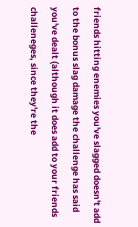friends hitting enemies you've slagged doesn't add to the bonus slag damage the challenge has said you've dealt (although it does add to your friends challeneges, since they're the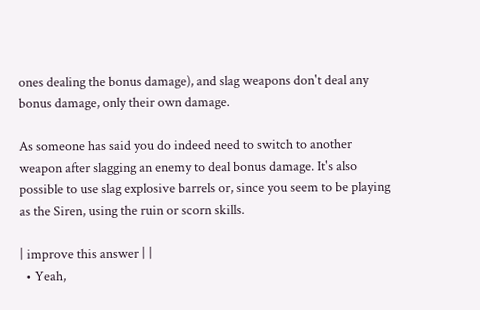ones dealing the bonus damage), and slag weapons don't deal any bonus damage, only their own damage.

As someone has said you do indeed need to switch to another weapon after slagging an enemy to deal bonus damage. It's also possible to use slag explosive barrels or, since you seem to be playing as the Siren, using the ruin or scorn skills.

| improve this answer | |
  • Yeah,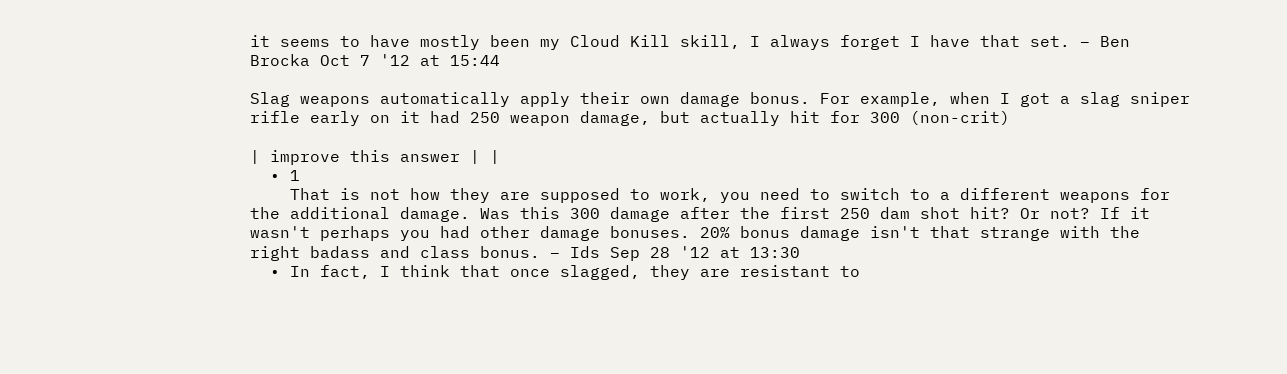it seems to have mostly been my Cloud Kill skill, I always forget I have that set. – Ben Brocka Oct 7 '12 at 15:44

Slag weapons automatically apply their own damage bonus. For example, when I got a slag sniper rifle early on it had 250 weapon damage, but actually hit for 300 (non-crit)

| improve this answer | |
  • 1
    That is not how they are supposed to work, you need to switch to a different weapons for the additional damage. Was this 300 damage after the first 250 dam shot hit? Or not? If it wasn't perhaps you had other damage bonuses. 20% bonus damage isn't that strange with the right badass and class bonus. – Ids Sep 28 '12 at 13:30
  • In fact, I think that once slagged, they are resistant to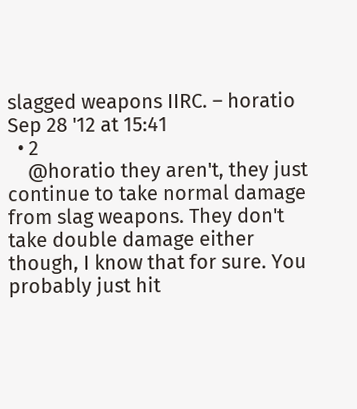slagged weapons IIRC. – horatio Sep 28 '12 at 15:41
  • 2
    @horatio they aren't, they just continue to take normal damage from slag weapons. They don't take double damage either though, I know that for sure. You probably just hit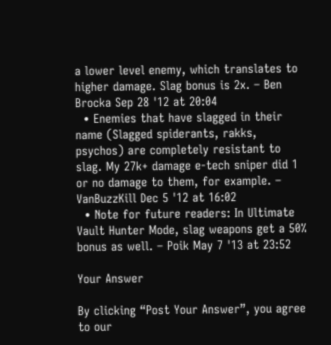a lower level enemy, which translates to higher damage. Slag bonus is 2x. – Ben Brocka Sep 28 '12 at 20:04
  • Enemies that have slagged in their name (Slagged spiderants, rakks, psychos) are completely resistant to slag. My 27k+ damage e-tech sniper did 1 or no damage to them, for example. – VanBuzzKill Dec 5 '12 at 16:02
  • Note for future readers: In Ultimate Vault Hunter Mode, slag weapons get a 50% bonus as well. – Poik May 7 '13 at 23:52

Your Answer

By clicking “Post Your Answer”, you agree to our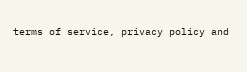terms of service, privacy policy and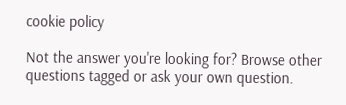cookie policy

Not the answer you're looking for? Browse other questions tagged or ask your own question.